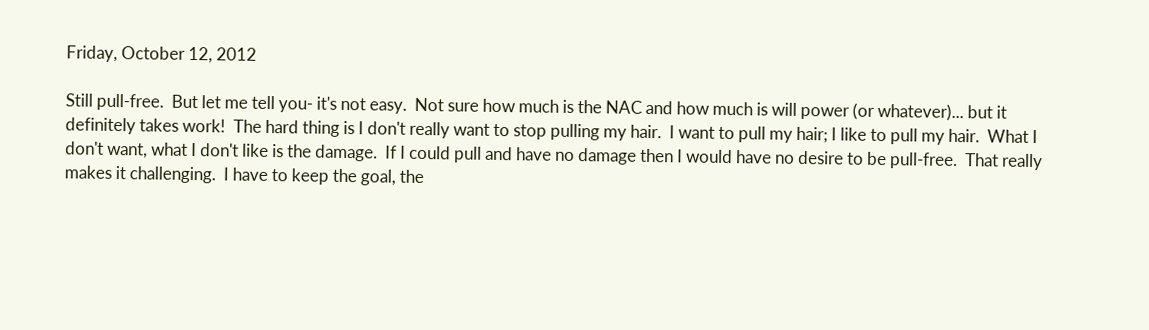Friday, October 12, 2012

Still pull-free.  But let me tell you- it's not easy.  Not sure how much is the NAC and how much is will power (or whatever)... but it definitely takes work!  The hard thing is I don't really want to stop pulling my hair.  I want to pull my hair; I like to pull my hair.  What I don't want, what I don't like is the damage.  If I could pull and have no damage then I would have no desire to be pull-free.  That really makes it challenging.  I have to keep the goal, the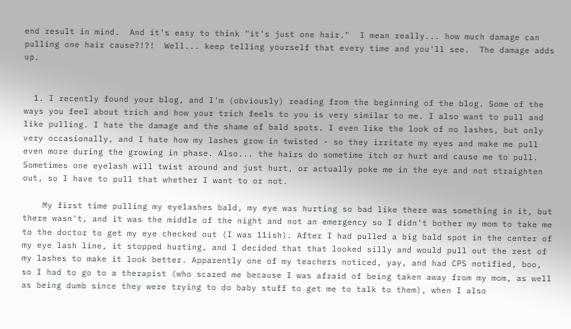end result in mind.  And it's easy to think "it's just one hair."  I mean really... how much damage can pulling one hair cause?!?!  Well... keep telling yourself that every time and you'll see.  The damage adds up.


  1. I recently found your blog, and I'm (obviously) reading from the beginning of the blog. Some of the ways you feel about trich and how your trich feels to you is very similar to me. I also want to pull and like pulling. I hate the damage and the shame of bald spots. I even like the look of no lashes, but only very occasionally, and I hate how my lashes grow in twisted - so they irritate my eyes and make me pull even more during the growing in phase. Also... the hairs do sometime itch or hurt and cause me to pull. Sometimes one eyelash will twist around and just hurt, or actually poke me in the eye and not straighten out, so I have to pull that whether I want to or not.

    My first time pulling my eyelashes bald, my eye was hurting so bad like there was something in it, but there wasn't, and it was the middle of the night and not an emergency so I didn't bother my mom to take me to the doctor to get my eye checked out (I was 11ish). After I had pulled a big bald spot in the center of my eye lash line, it stopped hurting, and I decided that that looked silly and would pull out the rest of my lashes to make it look better. Apparently one of my teachers noticed, yay, and had CPS notified, boo, so I had to go to a therapist (who scared me because I was afraid of being taken away from my mom, as well as being dumb since they were trying to do baby stuff to get me to talk to them), when I also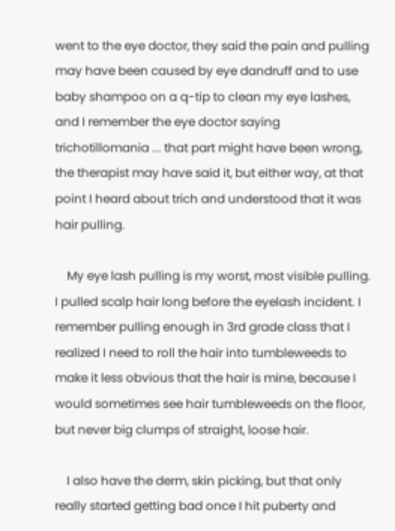went to the eye doctor, they said the pain and pulling may have been caused by eye dandruff and to use baby shampoo on a q-tip to clean my eye lashes, and I remember the eye doctor saying trichotillomania ... that part might have been wrong, the therapist may have said it, but either way, at that point I heard about trich and understood that it was hair pulling.

    My eye lash pulling is my worst, most visible pulling. I pulled scalp hair long before the eyelash incident. I remember pulling enough in 3rd grade class that I realized I need to roll the hair into tumbleweeds to make it less obvious that the hair is mine, because I would sometimes see hair tumbleweeds on the floor, but never big clumps of straight, loose hair.

    I also have the derm, skin picking, but that only really started getting bad once I hit puberty and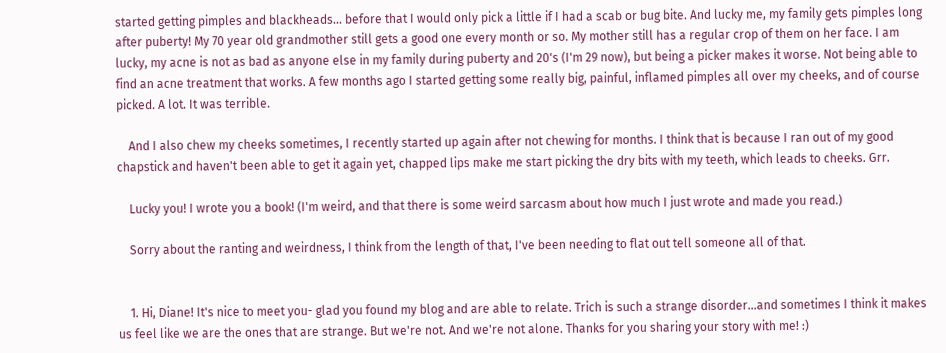started getting pimples and blackheads... before that I would only pick a little if I had a scab or bug bite. And lucky me, my family gets pimples long after puberty! My 70 year old grandmother still gets a good one every month or so. My mother still has a regular crop of them on her face. I am lucky, my acne is not as bad as anyone else in my family during puberty and 20's (I'm 29 now), but being a picker makes it worse. Not being able to find an acne treatment that works. A few months ago I started getting some really big, painful, inflamed pimples all over my cheeks, and of course picked. A lot. It was terrible.

    And I also chew my cheeks sometimes, I recently started up again after not chewing for months. I think that is because I ran out of my good chapstick and haven't been able to get it again yet, chapped lips make me start picking the dry bits with my teeth, which leads to cheeks. Grr.

    Lucky you! I wrote you a book! (I'm weird, and that there is some weird sarcasm about how much I just wrote and made you read.)

    Sorry about the ranting and weirdness, I think from the length of that, I've been needing to flat out tell someone all of that.


    1. Hi, Diane! It's nice to meet you- glad you found my blog and are able to relate. Trich is such a strange disorder...and sometimes I think it makes us feel like we are the ones that are strange. But we're not. And we're not alone. Thanks for you sharing your story with me! :)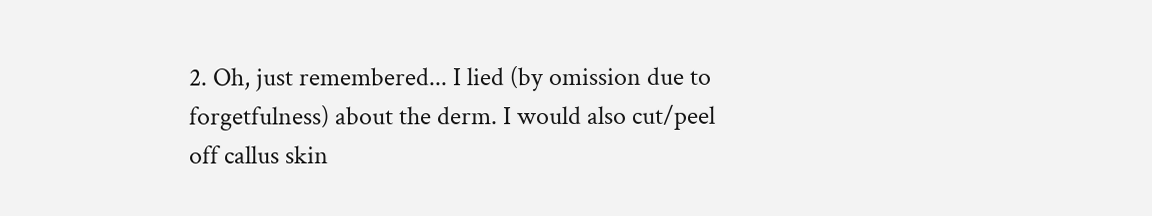2. Oh, just remembered... I lied (by omission due to forgetfulness) about the derm. I would also cut/peel off callus skin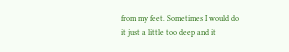from my feet. Sometimes I would do it just a little too deep and it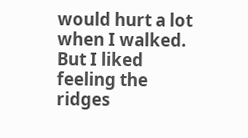would hurt a lot when I walked. But I liked feeling the ridges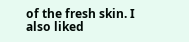of the fresh skin. I also liked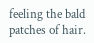feeling the bald patches of hair.